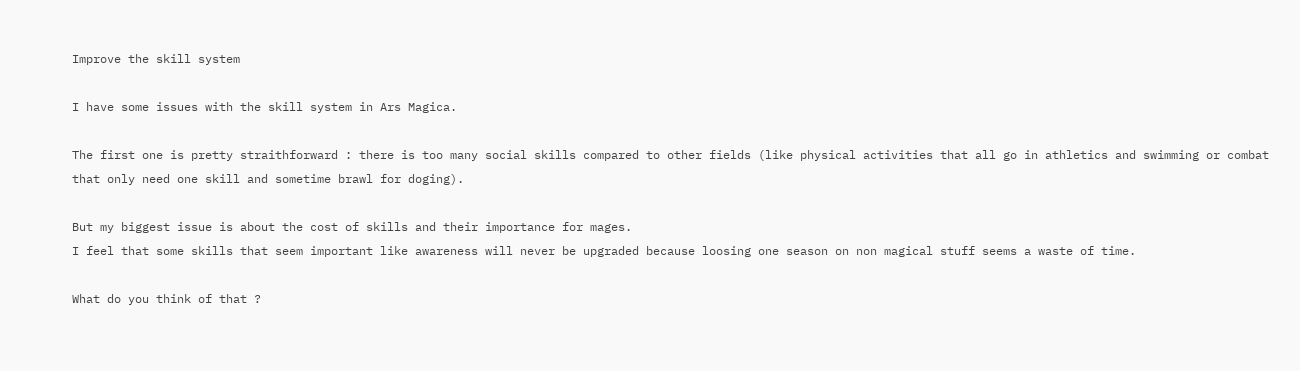Improve the skill system

I have some issues with the skill system in Ars Magica.

The first one is pretty straithforward : there is too many social skills compared to other fields (like physical activities that all go in athletics and swimming or combat that only need one skill and sometime brawl for doging).

But my biggest issue is about the cost of skills and their importance for mages.
I feel that some skills that seem important like awareness will never be upgraded because loosing one season on non magical stuff seems a waste of time.

What do you think of that ?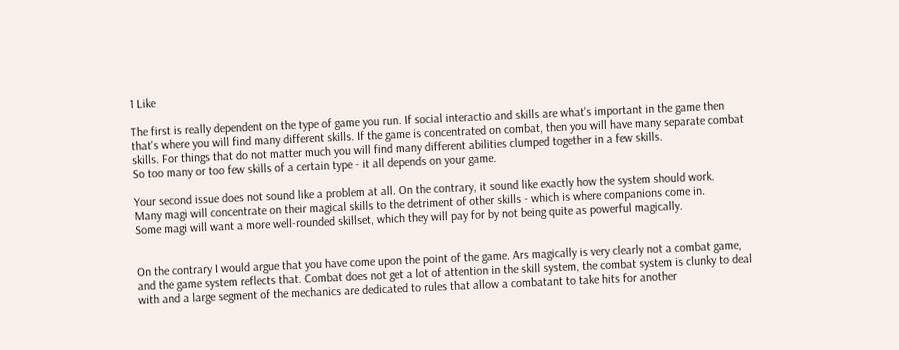1 Like

The first is really dependent on the type of game you run. If social interactio and skills are what's important in the game then that's where you will find many different skills. If the game is concentrated on combat, then you will have many separate combat skills. For things that do not matter much you will find many different abilities clumped together in a few skills.
So too many or too few skills of a certain type - it all depends on your game.

Your second issue does not sound like a problem at all. On the contrary, it sound like exactly how the system should work.
Many magi will concentrate on their magical skills to the detriment of other skills - which is where companions come in.
Some magi will want a more well-rounded skillset, which they will pay for by not being quite as powerful magically.


On the contrary I would argue that you have come upon the point of the game. Ars magically is very clearly not a combat game, and the game system reflects that. Combat does not get a lot of attention in the skill system, the combat system is clunky to deal with and a large segment of the mechanics are dedicated to rules that allow a combatant to take hits for another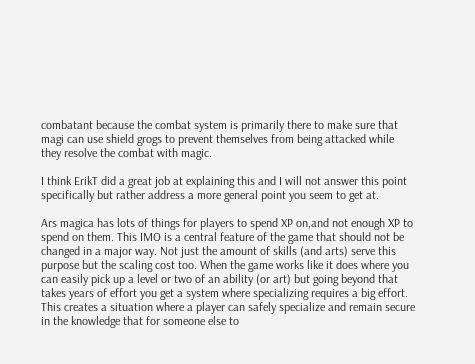combatant because the combat system is primarily there to make sure that magi can use shield grogs to prevent themselves from being attacked while they resolve the combat with magic.

I think ErikT did a great job at explaining this and I will not answer this point specifically but rather address a more general point you seem to get at.

Ars magica has lots of things for players to spend XP on,and not enough XP to spend on them. This IMO is a central feature of the game that should not be changed in a major way. Not just the amount of skills (and arts) serve this purpose but the scaling cost too. When the game works like it does where you can easily pick up a level or two of an ability (or art) but going beyond that takes years of effort you get a system where specializing requires a big effort. This creates a situation where a player can safely specialize and remain secure in the knowledge that for someone else to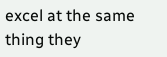excel at the same thing they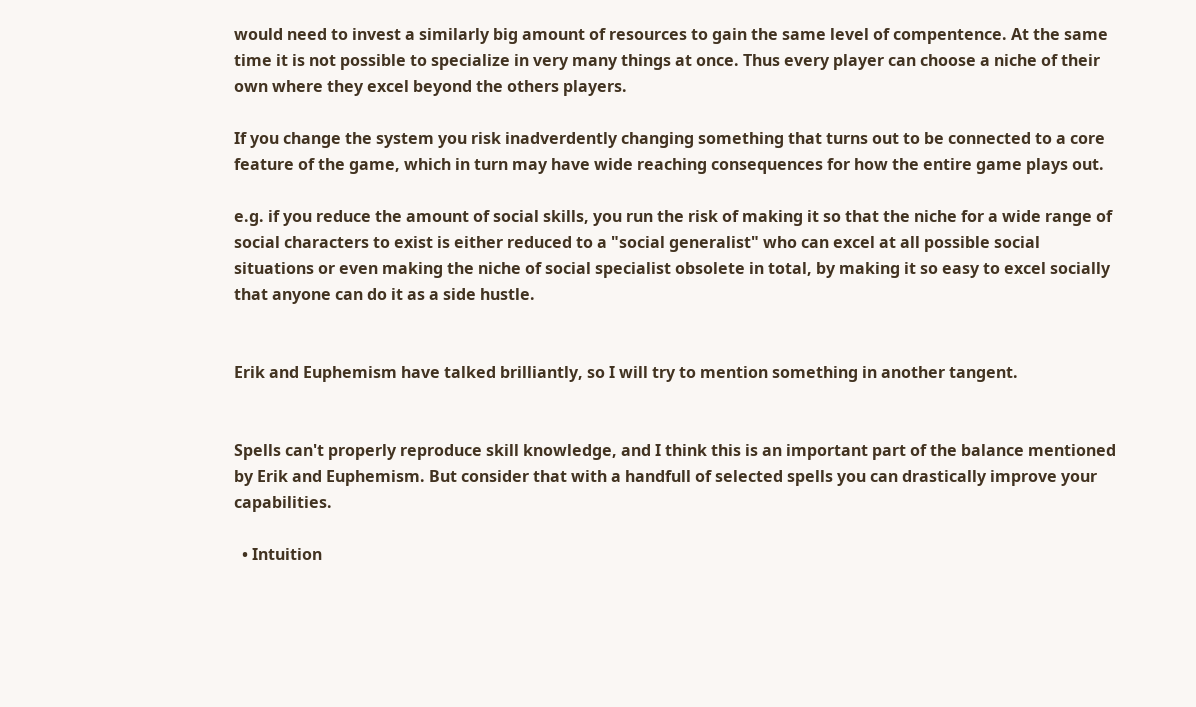would need to invest a similarly big amount of resources to gain the same level of compentence. At the same time it is not possible to specialize in very many things at once. Thus every player can choose a niche of their own where they excel beyond the others players.

If you change the system you risk inadverdently changing something that turns out to be connected to a core feature of the game, which in turn may have wide reaching consequences for how the entire game plays out.

e.g. if you reduce the amount of social skills, you run the risk of making it so that the niche for a wide range of social characters to exist is either reduced to a "social generalist" who can excel at all possible social situations or even making the niche of social specialist obsolete in total, by making it so easy to excel socially that anyone can do it as a side hustle.


Erik and Euphemism have talked brilliantly, so I will try to mention something in another tangent.


Spells can't properly reproduce skill knowledge, and I think this is an important part of the balance mentioned by Erik and Euphemism. But consider that with a handfull of selected spells you can drastically improve your capabilities.

  • Intuition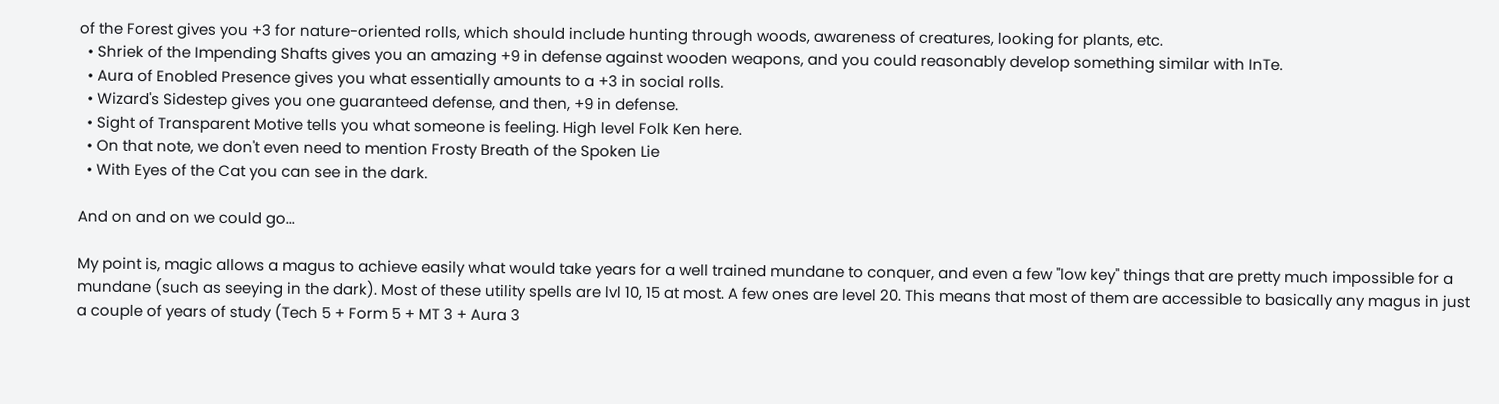of the Forest gives you +3 for nature-oriented rolls, which should include hunting through woods, awareness of creatures, looking for plants, etc.
  • Shriek of the Impending Shafts gives you an amazing +9 in defense against wooden weapons, and you could reasonably develop something similar with InTe.
  • Aura of Enobled Presence gives you what essentially amounts to a +3 in social rolls.
  • Wizard's Sidestep gives you one guaranteed defense, and then, +9 in defense.
  • Sight of Transparent Motive tells you what someone is feeling. High level Folk Ken here.
  • On that note, we don't even need to mention Frosty Breath of the Spoken Lie
  • With Eyes of the Cat you can see in the dark.

And on and on we could go...

My point is, magic allows a magus to achieve easily what would take years for a well trained mundane to conquer, and even a few "low key" things that are pretty much impossible for a mundane (such as seeying in the dark). Most of these utility spells are lvl 10, 15 at most. A few ones are level 20. This means that most of them are accessible to basically any magus in just a couple of years of study (Tech 5 + Form 5 + MT 3 + Aura 3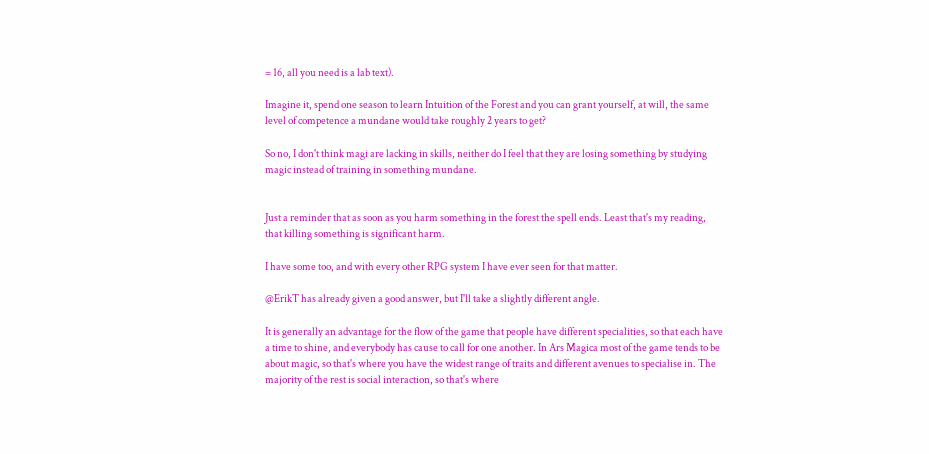= 16, all you need is a lab text).

Imagine it, spend one season to learn Intuition of the Forest and you can grant yourself, at will, the same level of competence a mundane would take roughly 2 years to get?

So no, I don't think magi are lacking in skills, neither do I feel that they are losing something by studying magic instead of training in something mundane.


Just a reminder that as soon as you harm something in the forest the spell ends. Least that's my reading, that killing something is significant harm.

I have some too, and with every other RPG system I have ever seen for that matter.

@ErikT has already given a good answer, but I'll take a slightly different angle.

It is generally an advantage for the flow of the game that people have different specialities, so that each have a time to shine, and everybody has cause to call for one another. In Ars Magica most of the game tends to be about magic, so that's where you have the widest range of traits and different avenues to specialise in. The majority of the rest is social interaction, so that's where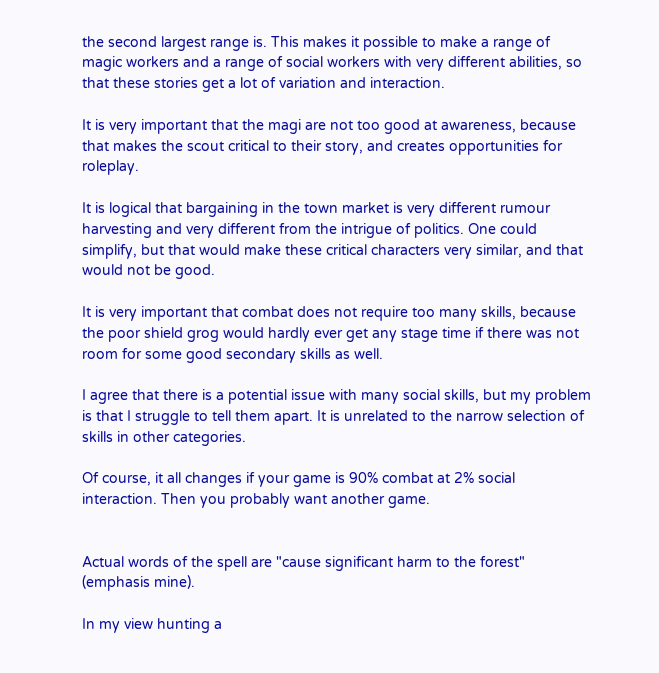the second largest range is. This makes it possible to make a range of magic workers and a range of social workers with very different abilities, so that these stories get a lot of variation and interaction.

It is very important that the magi are not too good at awareness, because that makes the scout critical to their story, and creates opportunities for roleplay.

It is logical that bargaining in the town market is very different rumour harvesting and very different from the intrigue of politics. One could simplify, but that would make these critical characters very similar, and that would not be good.

It is very important that combat does not require too many skills, because the poor shield grog would hardly ever get any stage time if there was not room for some good secondary skills as well.

I agree that there is a potential issue with many social skills, but my problem is that I struggle to tell them apart. It is unrelated to the narrow selection of skills in other categories.

Of course, it all changes if your game is 90% combat at 2% social interaction. Then you probably want another game.


Actual words of the spell are "cause significant harm to the forest" (emphasis mine).

In my view hunting a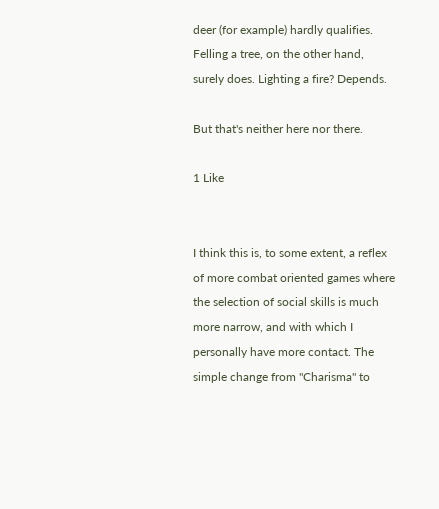deer (for example) hardly qualifies. Felling a tree, on the other hand, surely does. Lighting a fire? Depends.

But that's neither here nor there.

1 Like


I think this is, to some extent, a reflex of more combat oriented games where the selection of social skills is much more narrow, and with which I personally have more contact. The simple change from "Charisma" to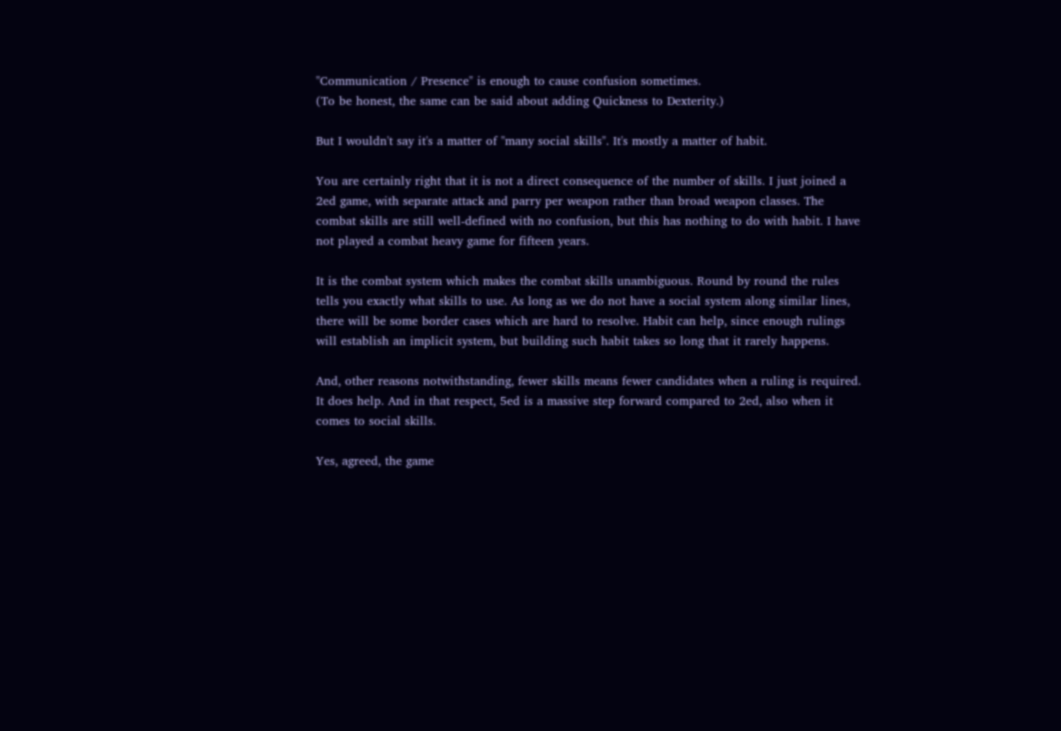"Communication / Presence" is enough to cause confusion sometimes.
(To be honest, the same can be said about adding Quickness to Dexterity.)

But I wouldn't say it's a matter of "many social skills". It's mostly a matter of habit.

You are certainly right that it is not a direct consequence of the number of skills. I just joined a 2ed game, with separate attack and parry per weapon rather than broad weapon classes. The combat skills are still well-defined with no confusion, but this has nothing to do with habit. I have not played a combat heavy game for fifteen years.

It is the combat system which makes the combat skills unambiguous. Round by round the rules tells you exactly what skills to use. As long as we do not have a social system along similar lines, there will be some border cases which are hard to resolve. Habit can help, since enough rulings will establish an implicit system, but building such habit takes so long that it rarely happens.

And, other reasons notwithstanding, fewer skills means fewer candidates when a ruling is required. It does help. And in that respect, 5ed is a massive step forward compared to 2ed, also when it comes to social skills.

Yes, agreed, the game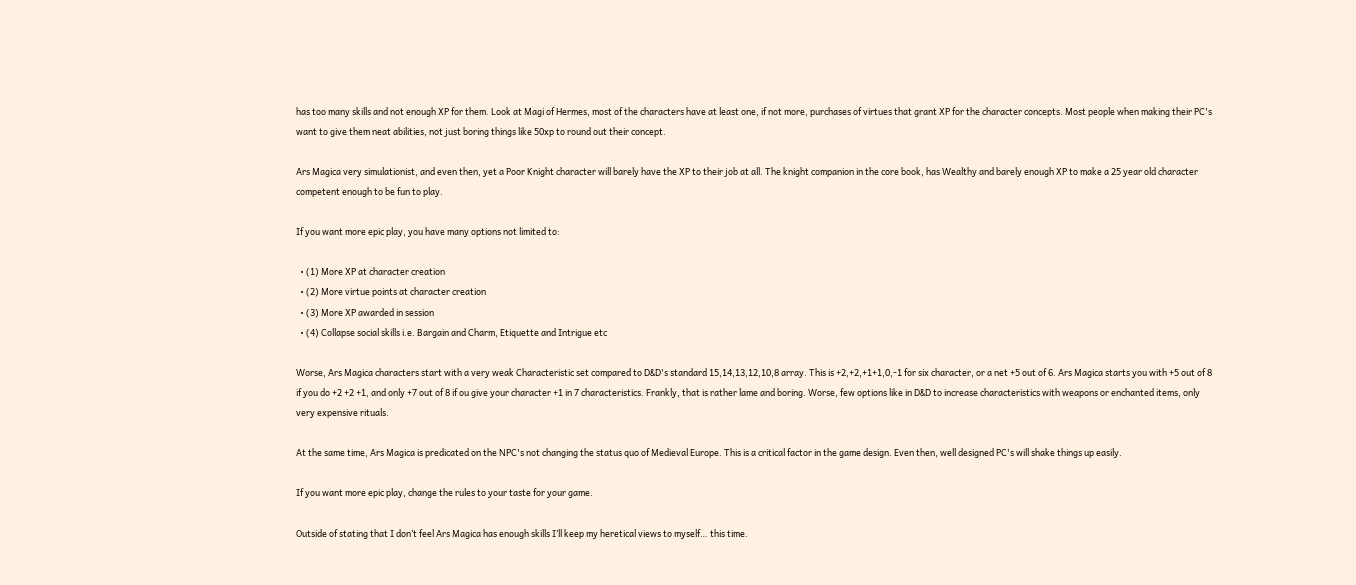has too many skills and not enough XP for them. Look at Magi of Hermes, most of the characters have at least one, if not more, purchases of virtues that grant XP for the character concepts. Most people when making their PC's want to give them neat abilities, not just boring things like 50xp to round out their concept.

Ars Magica very simulationist, and even then, yet a Poor Knight character will barely have the XP to their job at all. The knight companion in the core book, has Wealthy and barely enough XP to make a 25 year old character competent enough to be fun to play.

If you want more epic play, you have many options not limited to:

  • (1) More XP at character creation
  • (2) More virtue points at character creation
  • (3) More XP awarded in session
  • (4) Collapse social skills i.e. Bargain and Charm, Etiquette and Intrigue etc

Worse, Ars Magica characters start with a very weak Characteristic set compared to D&D's standard 15,14,13,12,10,8 array. This is +2,+2,+1+1,0,-1 for six character, or a net +5 out of 6. Ars Magica starts you with +5 out of 8 if you do +2 +2 +1, and only +7 out of 8 if ou give your character +1 in 7 characteristics. Frankly, that is rather lame and boring. Worse, few options like in D&D to increase characteristics with weapons or enchanted items, only very expensive rituals.

At the same time, Ars Magica is predicated on the NPC's not changing the status quo of Medieval Europe. This is a critical factor in the game design. Even then, well designed PC's will shake things up easily.

If you want more epic play, change the rules to your taste for your game.

Outside of stating that I don’t feel Ars Magica has enough skills I’ll keep my heretical views to myself… this time.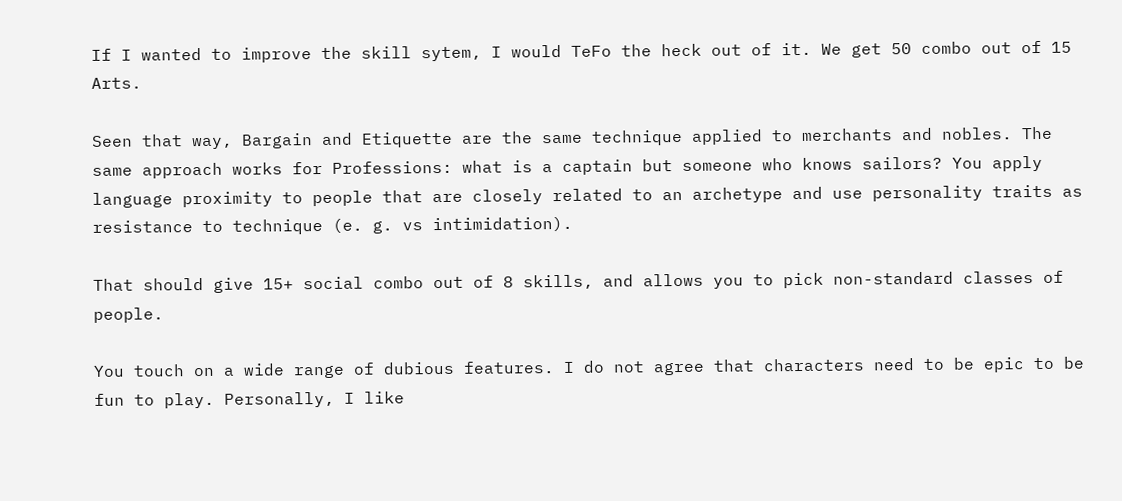If I wanted to improve the skill sytem, I would TeFo the heck out of it. We get 50 combo out of 15 Arts.

Seen that way, Bargain and Etiquette are the same technique applied to merchants and nobles. The same approach works for Professions: what is a captain but someone who knows sailors? You apply language proximity to people that are closely related to an archetype and use personality traits as resistance to technique (e. g. vs intimidation).

That should give 15+ social combo out of 8 skills, and allows you to pick non-standard classes of people.

You touch on a wide range of dubious features. I do not agree that characters need to be epic to be fun to play. Personally, I like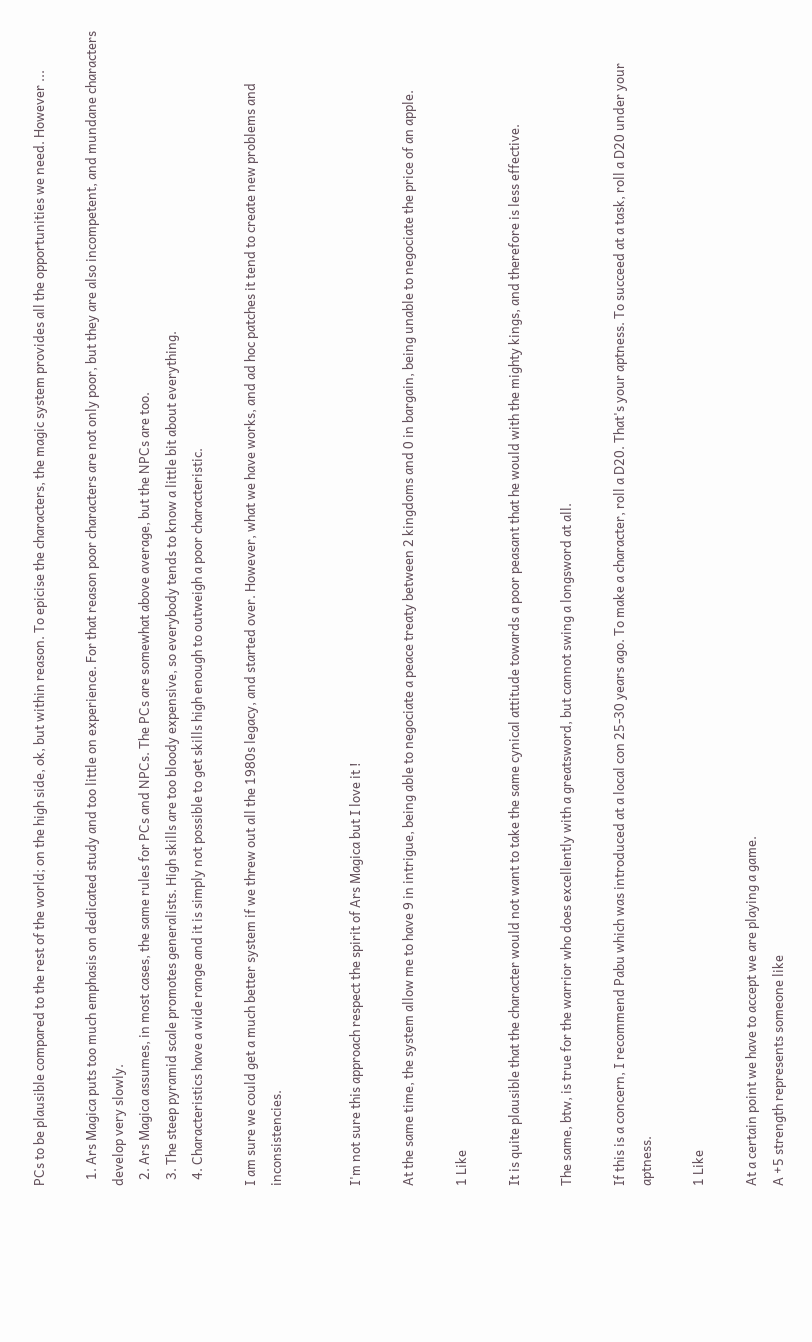PCs to be plausible compared to the rest of the world; on the high side, ok, but within reason. To epicise the characters, the magic system provides all the opportunities we need. However ...

  1. Ars Magica puts too much emphasis on dedicated study and too little on experience. For that reason poor characters are not only poor, but they are also incompetent, and mundane characters develop very slowly.
  2. Ars Magica assumes, in most cases, the same rules for PCs and NPCs. The PCs are somewhat above average, but the NPCs are too.
  3. The steep pyramid scale promotes generalists. High skills are too bloody expensive, so everybody tends to know a little bit about everything.
  4. Characteristics have a wide range and it is simply not possible to get skills high enough to outweigh a poor characteristic.

I am sure we could get a much better system if we threw out all the 1980s legacy, and started over. However, what we have works, and ad hoc patches it tend to create new problems and inconsistencies.


I'm not sure this approach respect the spirit of Ars Magica but I love it !

At the same time, the system allow me to have 9 in intrigue, being able to negociate a peace treaty between 2 kingdoms and 0 in bargain, being unable to negociate the price of an apple.

1 Like

It is quite plausible that the character would not want to take the same cynical attitude towards a poor peasant that he would with the mighty kings, and therefore is less effective.

The same, btw, is true for the warrior who does excellently with a greatsword, but cannot swing a longsword at all.

If this is a concern, I recommend Pabu which was introduced at a local con 25-30 years ago. To make a character, roll a D20. That's your aptness. To succeed at a task, roll a D20 under your aptness.

1 Like

At a certain point we have to accept we are playing a game.
A +5 strength represents someone like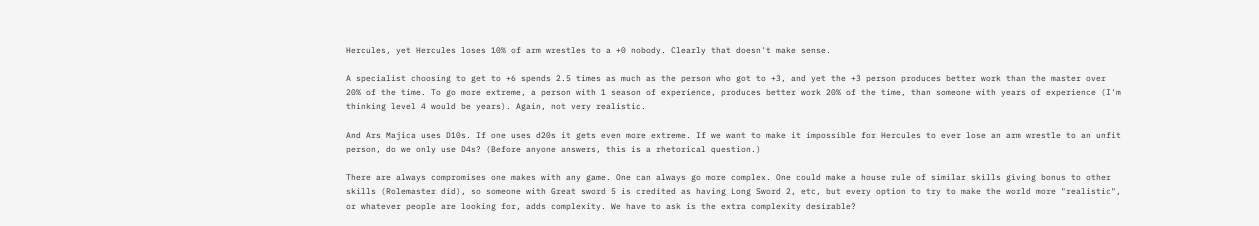Hercules, yet Hercules loses 10% of arm wrestles to a +0 nobody. Clearly that doesn't make sense.

A specialist choosing to get to +6 spends 2.5 times as much as the person who got to +3, and yet the +3 person produces better work than the master over 20% of the time. To go more extreme, a person with 1 season of experience, produces better work 20% of the time, than someone with years of experience (I'm thinking level 4 would be years). Again, not very realistic.

And Ars Majica uses D10s. If one uses d20s it gets even more extreme. If we want to make it impossible for Hercules to ever lose an arm wrestle to an unfit person, do we only use D4s? (Before anyone answers, this is a rhetorical question.)

There are always compromises one makes with any game. One can always go more complex. One could make a house rule of similar skills giving bonus to other skills (Rolemaster did), so someone with Great sword 5 is credited as having Long Sword 2, etc, but every option to try to make the world more "realistic", or whatever people are looking for, adds complexity. We have to ask is the extra complexity desirable?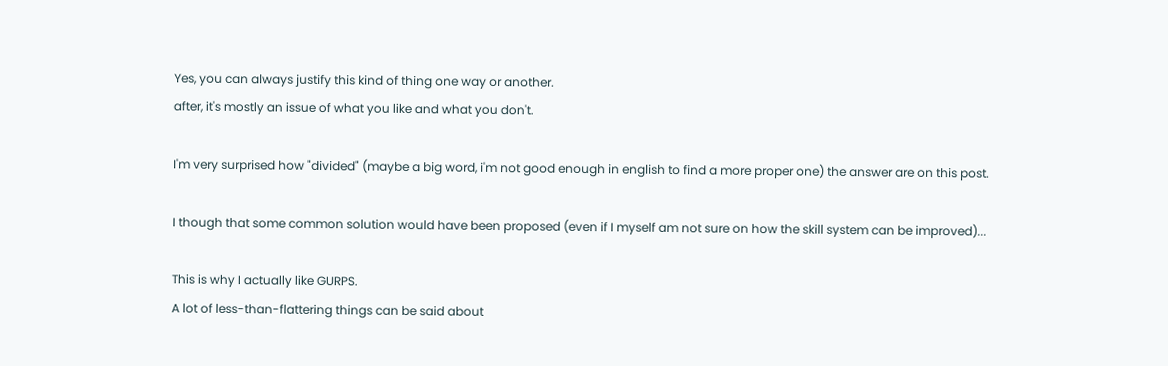Yes, you can always justify this kind of thing one way or another.
after, it's mostly an issue of what you like and what you don't.

I'm very surprised how "divided" (maybe a big word, i'm not good enough in english to find a more proper one) the answer are on this post.

I though that some common solution would have been proposed (even if I myself am not sure on how the skill system can be improved)...

This is why I actually like GURPS.
A lot of less-than-flattering things can be said about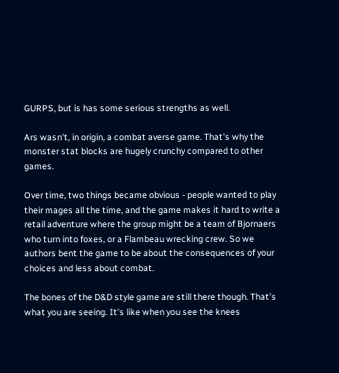GURPS, but is has some serious strengths as well.

Ars wasn't, in origin, a combat averse game. That's why the monster stat blocks are hugely crunchy compared to other games.

Over time, two things became obvious - people wanted to play their mages all the time, and the game makes it hard to write a retail adventure where the group might be a team of Bjornaers who turn into foxes, or a Flambeau wrecking crew. So we authors bent the game to be about the consequences of your choices and less about combat.

The bones of the D&D style game are still there though. That's what you are seeing. It's like when you see the knees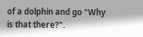of a dolphin and go "Why is that there?".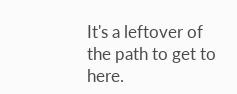It's a leftover of the path to get to here.